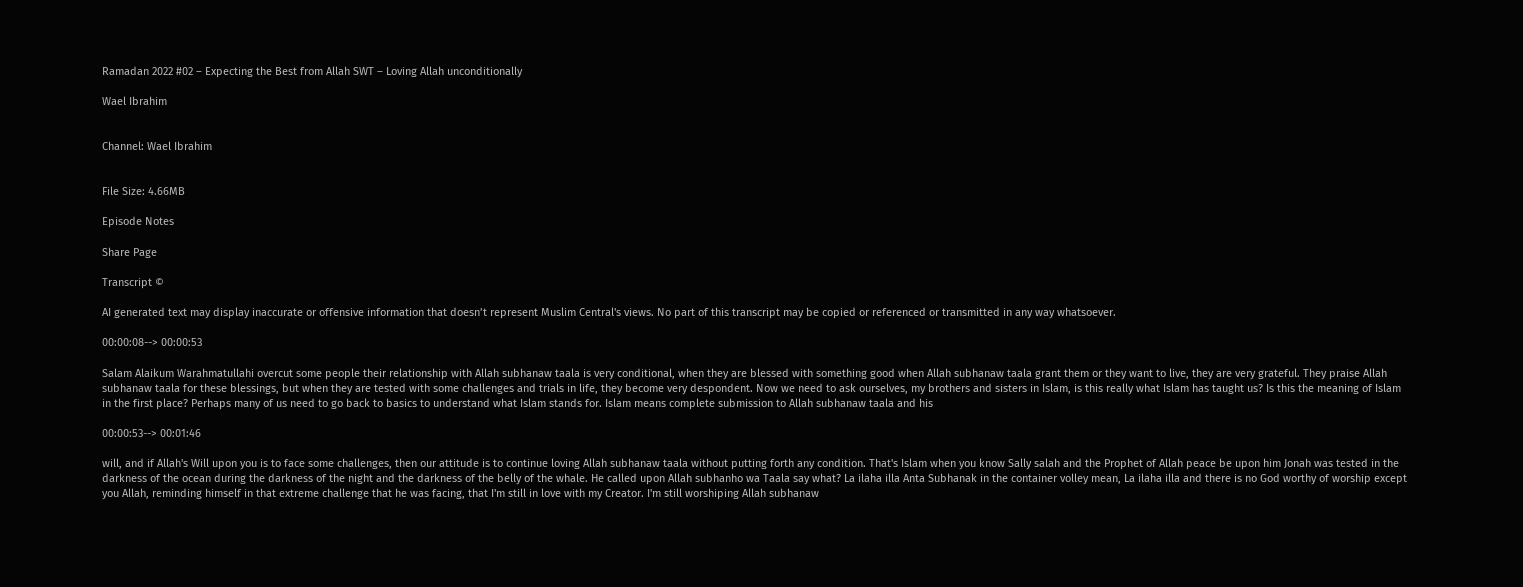Ramadan 2022 #02 – Expecting the Best from Allah SWT – Loving Allah unconditionally

Wael Ibrahim


Channel: Wael Ibrahim


File Size: 4.66MB

Episode Notes

Share Page

Transcript ©

AI generated text may display inaccurate or offensive information that doesn’t represent Muslim Central's views. No part of this transcript may be copied or referenced or transmitted in any way whatsoever.

00:00:08--> 00:00:53

Salam Alaikum Warahmatullahi overcut some people their relationship with Allah subhanaw taala is very conditional, when they are blessed with something good when Allah subhanaw taala grant them or they want to live, they are very grateful. They praise Allah subhanaw taala for these blessings, but when they are tested with some challenges and trials in life, they become very despondent. Now we need to ask ourselves, my brothers and sisters in Islam, is this really what Islam has taught us? Is this the meaning of Islam in the first place? Perhaps many of us need to go back to basics to understand what Islam stands for. Islam means complete submission to Allah subhanaw taala and his

00:00:53--> 00:01:46

will, and if Allah's Will upon you is to face some challenges, then our attitude is to continue loving Allah subhanaw taala without putting forth any condition. That's Islam when you know Sally salah and the Prophet of Allah peace be upon him Jonah was tested in the darkness of the ocean during the darkness of the night and the darkness of the belly of the whale. He called upon Allah subhanho wa Taala say what? La ilaha illa Anta Subhanak in the container volley mean, La ilaha illa and there is no God worthy of worship except you Allah, reminding himself in that extreme challenge that he was facing, that I'm still in love with my Creator. I'm still worshiping Allah subhanaw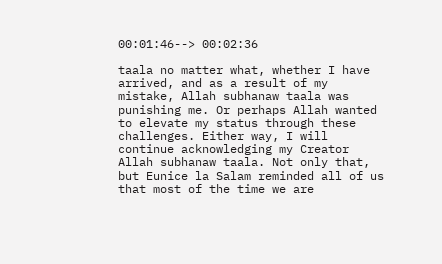00:01:46--> 00:02:36

taala no matter what, whether I have arrived, and as a result of my mistake, Allah subhanaw taala was punishing me. Or perhaps Allah wanted to elevate my status through these challenges. Either way, I will continue acknowledging my Creator Allah subhanaw taala. Not only that, but Eunice la Salam reminded all of us that most of the time we are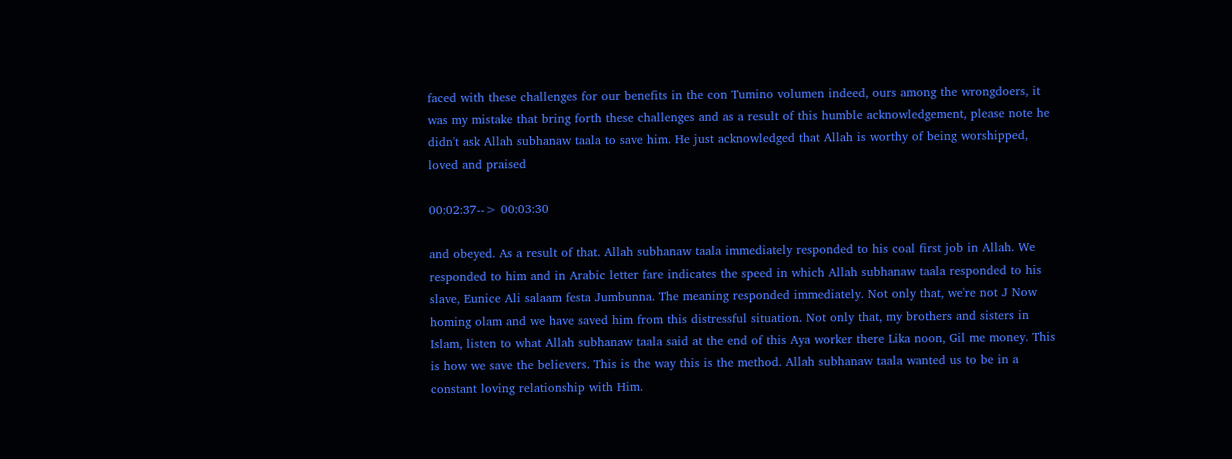faced with these challenges for our benefits in the con Tumino volumen indeed, ours among the wrongdoers, it was my mistake that bring forth these challenges and as a result of this humble acknowledgement, please note he didn't ask Allah subhanaw taala to save him. He just acknowledged that Allah is worthy of being worshipped, loved and praised

00:02:37--> 00:03:30

and obeyed. As a result of that. Allah subhanaw taala immediately responded to his coal first job in Allah. We responded to him and in Arabic letter fare indicates the speed in which Allah subhanaw taala responded to his slave, Eunice Ali salaam festa Jumbunna. The meaning responded immediately. Not only that, we're not J Now homing olam and we have saved him from this distressful situation. Not only that, my brothers and sisters in Islam, listen to what Allah subhanaw taala said at the end of this Aya worker there Lika noon, Gil me money. This is how we save the believers. This is the way this is the method. Allah subhanaw taala wanted us to be in a constant loving relationship with Him.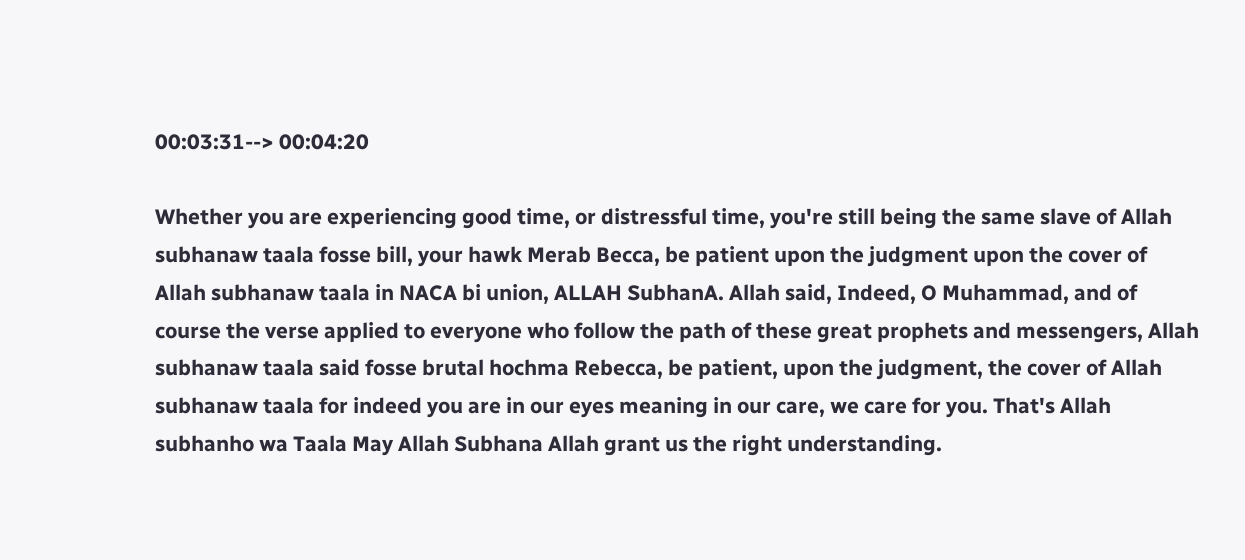00:03:31--> 00:04:20

Whether you are experiencing good time, or distressful time, you're still being the same slave of Allah subhanaw taala fosse bill, your hawk Merab Becca, be patient upon the judgment upon the cover of Allah subhanaw taala in NACA bi union, ALLAH SubhanA. Allah said, Indeed, O Muhammad, and of course the verse applied to everyone who follow the path of these great prophets and messengers, Allah subhanaw taala said fosse brutal hochma Rebecca, be patient, upon the judgment, the cover of Allah subhanaw taala for indeed you are in our eyes meaning in our care, we care for you. That's Allah subhanho wa Taala May Allah Subhana Allah grant us the right understanding.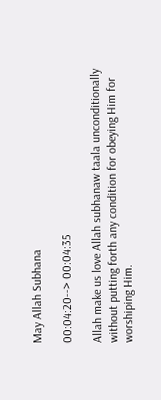May Allah Subhana

00:04:20--> 00:04:35

Allah make us love Allah subhanaw taala unconditionally without putting forth any condition for obeying Him for worshiping Him.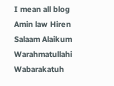I mean all blog Amin law Hiren Salaam Alaikum Warahmatullahi Wabarakatuh